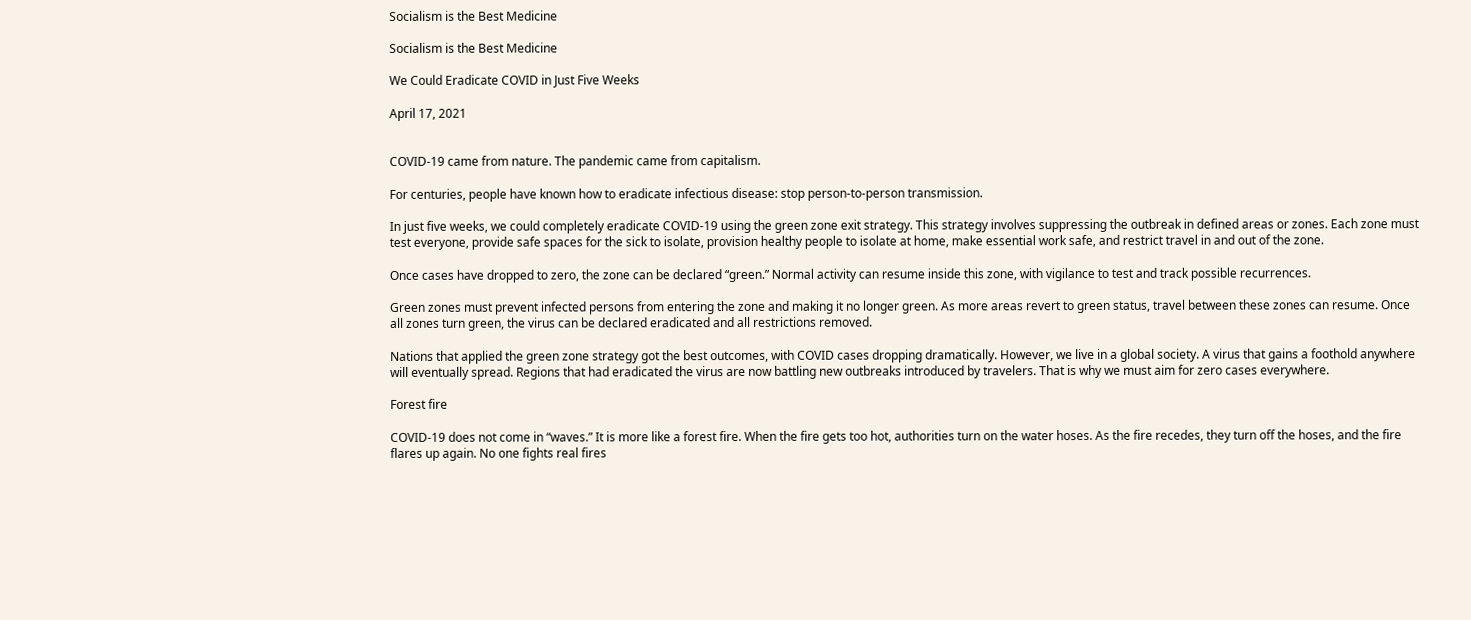Socialism is the Best Medicine

Socialism is the Best Medicine

We Could Eradicate COVID in Just Five Weeks

April 17, 2021


COVID-19 came from nature. The pandemic came from capitalism.

For centuries, people have known how to eradicate infectious disease: stop person-to-person transmission.

In just five weeks, we could completely eradicate COVID-19 using the green zone exit strategy. This strategy involves suppressing the outbreak in defined areas or zones. Each zone must test everyone, provide safe spaces for the sick to isolate, provision healthy people to isolate at home, make essential work safe, and restrict travel in and out of the zone.

Once cases have dropped to zero, the zone can be declared “green.” Normal activity can resume inside this zone, with vigilance to test and track possible recurrences.

Green zones must prevent infected persons from entering the zone and making it no longer green. As more areas revert to green status, travel between these zones can resume. Once all zones turn green, the virus can be declared eradicated and all restrictions removed.

Nations that applied the green zone strategy got the best outcomes, with COVID cases dropping dramatically. However, we live in a global society. A virus that gains a foothold anywhere will eventually spread. Regions that had eradicated the virus are now battling new outbreaks introduced by travelers. That is why we must aim for zero cases everywhere.

Forest fire

COVID-19 does not come in “waves.” It is more like a forest fire. When the fire gets too hot, authorities turn on the water hoses. As the fire recedes, they turn off the hoses, and the fire flares up again. No one fights real fires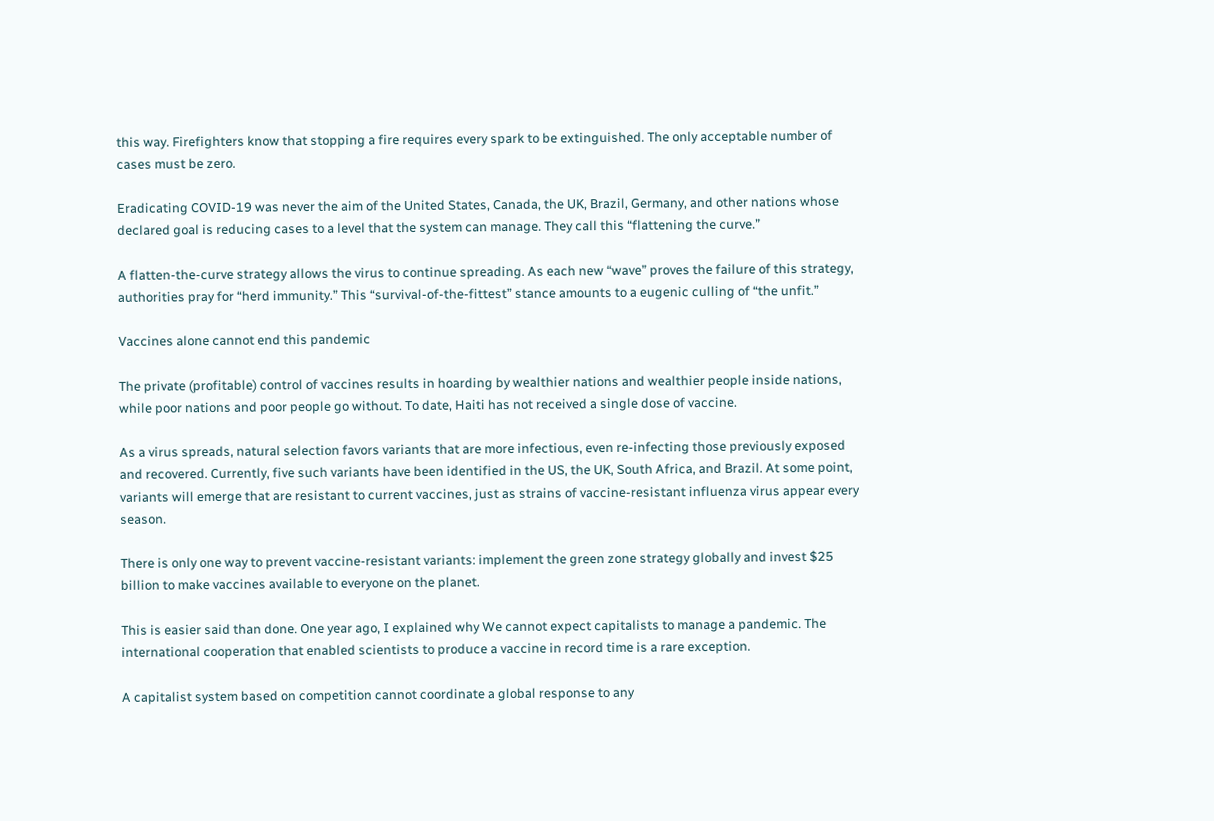this way. Firefighters know that stopping a fire requires every spark to be extinguished. The only acceptable number of cases must be zero.

Eradicating COVID-19 was never the aim of the United States, Canada, the UK, Brazil, Germany, and other nations whose declared goal is reducing cases to a level that the system can manage. They call this “flattening the curve.”

A flatten-the-curve strategy allows the virus to continue spreading. As each new “wave” proves the failure of this strategy, authorities pray for “herd immunity.” This “survival-of-the-fittest” stance amounts to a eugenic culling of “the unfit.”

Vaccines alone cannot end this pandemic

The private (profitable) control of vaccines results in hoarding by wealthier nations and wealthier people inside nations, while poor nations and poor people go without. To date, Haiti has not received a single dose of vaccine.

As a virus spreads, natural selection favors variants that are more infectious, even re-infecting those previously exposed and recovered. Currently, five such variants have been identified in the US, the UK, South Africa, and Brazil. At some point, variants will emerge that are resistant to current vaccines, just as strains of vaccine-resistant influenza virus appear every season.

There is only one way to prevent vaccine-resistant variants: implement the green zone strategy globally and invest $25 billion to make vaccines available to everyone on the planet.

This is easier said than done. One year ago, I explained why We cannot expect capitalists to manage a pandemic. The international cooperation that enabled scientists to produce a vaccine in record time is a rare exception.

A capitalist system based on competition cannot coordinate a global response to any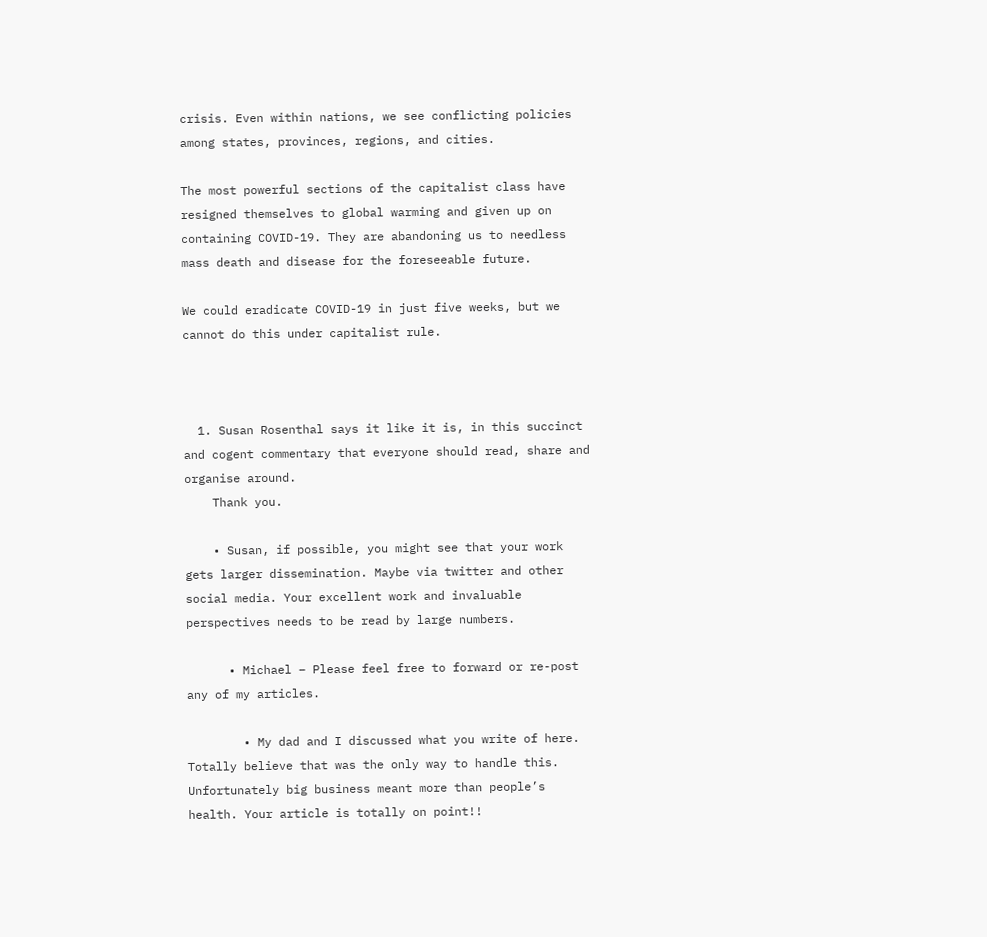crisis. Even within nations, we see conflicting policies among states, provinces, regions, and cities.

The most powerful sections of the capitalist class have resigned themselves to global warming and given up on containing COVID-19. They are abandoning us to needless mass death and disease for the foreseeable future.

We could eradicate COVID-19 in just five weeks, but we cannot do this under capitalist rule.



  1. Susan Rosenthal says it like it is, in this succinct and cogent commentary that everyone should read, share and organise around.
    Thank you.

    • Susan, if possible, you might see that your work gets larger dissemination. Maybe via twitter and other social media. Your excellent work and invaluable perspectives needs to be read by large numbers.

      • Michael – Please feel free to forward or re-post any of my articles.

        • My dad and I discussed what you write of here. Totally believe that was the only way to handle this. Unfortunately big business meant more than people’s health. Your article is totally on point!!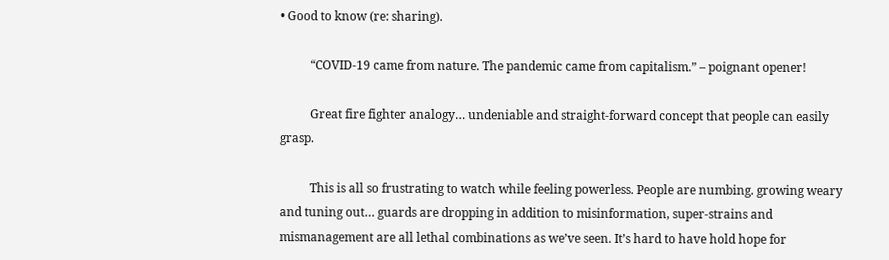• Good to know (re: sharing).

          “COVID-19 came from nature. The pandemic came from capitalism.” – poignant opener!

          Great fire fighter analogy… undeniable and straight-forward concept that people can easily grasp.

          This is all so frustrating to watch while feeling powerless. People are numbing. growing weary and tuning out… guards are dropping in addition to misinformation, super-strains and mismanagement are all lethal combinations as we’ve seen. It’s hard to have hold hope for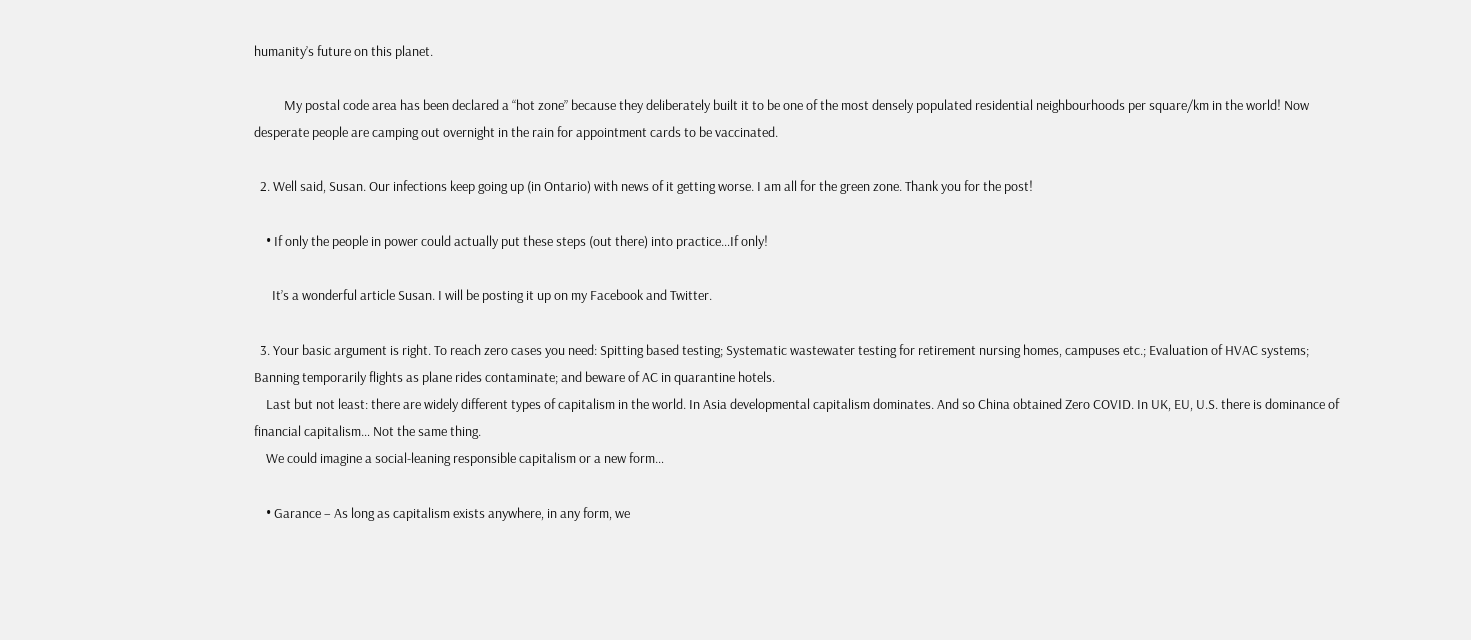humanity’s future on this planet.

          My postal code area has been declared a “hot zone” because they deliberately built it to be one of the most densely populated residential neighbourhoods per square/km in the world! Now desperate people are camping out overnight in the rain for appointment cards to be vaccinated.

  2. Well said, Susan. Our infections keep going up (in Ontario) with news of it getting worse. I am all for the green zone. Thank you for the post!

    • If only the people in power could actually put these steps (out there) into practice…If only!

      It’s a wonderful article Susan. I will be posting it up on my Facebook and Twitter.

  3. Your basic argument is right. To reach zero cases you need: Spitting based testing; Systematic wastewater testing for retirement nursing homes, campuses etc.; Evaluation of HVAC systems; Banning temporarily flights as plane rides contaminate; and beware of AC in quarantine hotels.
    Last but not least: there are widely different types of capitalism in the world. In Asia developmental capitalism dominates. And so China obtained Zero COVID. In UK, EU, U.S. there is dominance of financial capitalism… Not the same thing.
    We could imagine a social-leaning responsible capitalism or a new form…

    • Garance – As long as capitalism exists anywhere, in any form, we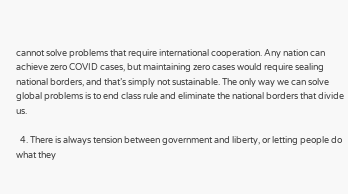cannot solve problems that require international cooperation. Any nation can achieve zero COVID cases, but maintaining zero cases would require sealing national borders, and that’s simply not sustainable. The only way we can solve global problems is to end class rule and eliminate the national borders that divide us.

  4. There is always tension between government and liberty, or letting people do what they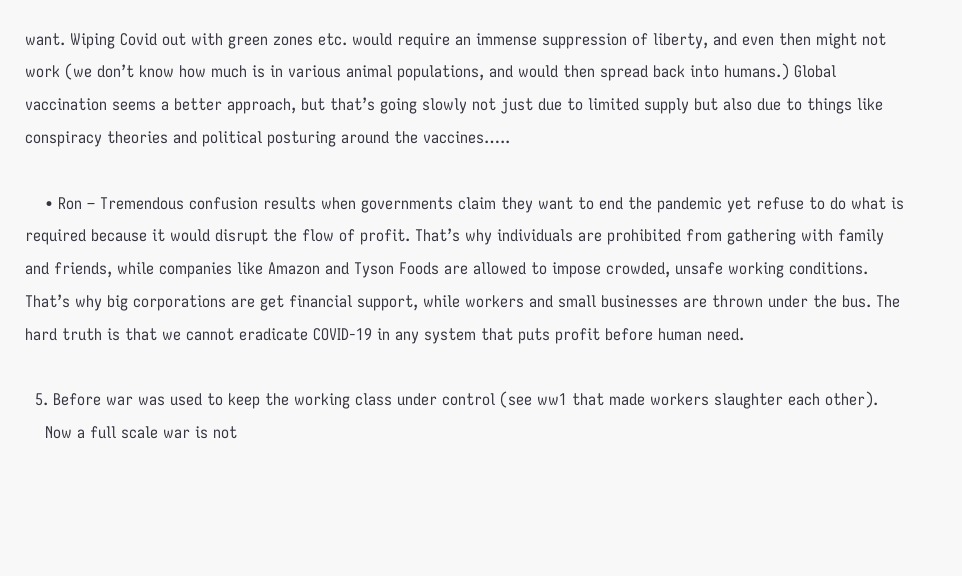want. Wiping Covid out with green zones etc. would require an immense suppression of liberty, and even then might not work (we don’t know how much is in various animal populations, and would then spread back into humans.) Global vaccination seems a better approach, but that’s going slowly not just due to limited supply but also due to things like conspiracy theories and political posturing around the vaccines…..

    • Ron – Tremendous confusion results when governments claim they want to end the pandemic yet refuse to do what is required because it would disrupt the flow of profit. That’s why individuals are prohibited from gathering with family and friends, while companies like Amazon and Tyson Foods are allowed to impose crowded, unsafe working conditions. That’s why big corporations are get financial support, while workers and small businesses are thrown under the bus. The hard truth is that we cannot eradicate COVID-19 in any system that puts profit before human need.

  5. Before war was used to keep the working class under control (see ww1 that made workers slaughter each other).
    Now a full scale war is not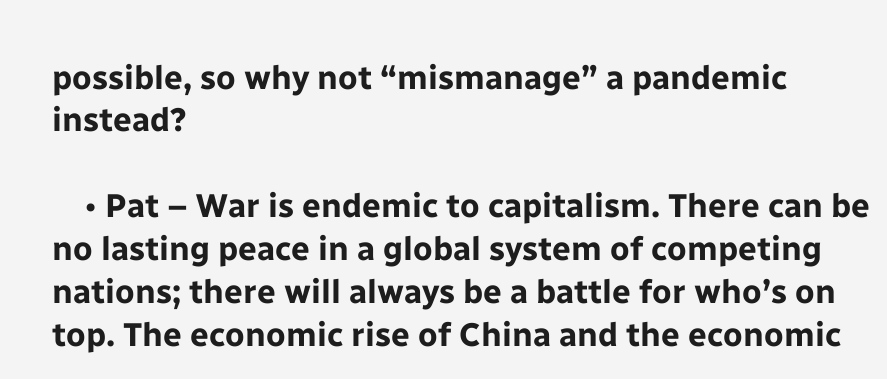possible, so why not “mismanage” a pandemic instead?

    • Pat – War is endemic to capitalism. There can be no lasting peace in a global system of competing nations; there will always be a battle for who’s on top. The economic rise of China and the economic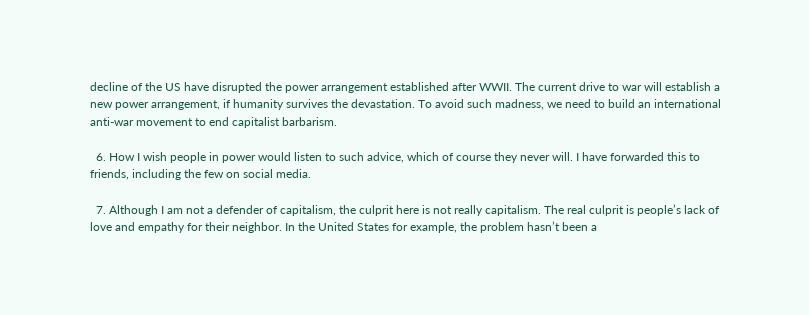decline of the US have disrupted the power arrangement established after WWII. The current drive to war will establish a new power arrangement, if humanity survives the devastation. To avoid such madness, we need to build an international anti-war movement to end capitalist barbarism.

  6. How I wish people in power would listen to such advice, which of course they never will. I have forwarded this to friends, including the few on social media.

  7. Although I am not a defender of capitalism, the culprit here is not really capitalism. The real culprit is people’s lack of love and empathy for their neighbor. In the United States for example, the problem hasn’t been a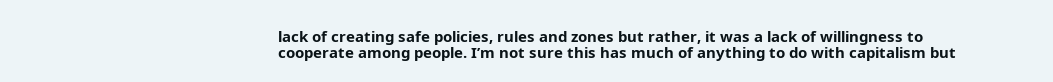lack of creating safe policies, rules and zones but rather, it was a lack of willingness to cooperate among people. I’m not sure this has much of anything to do with capitalism but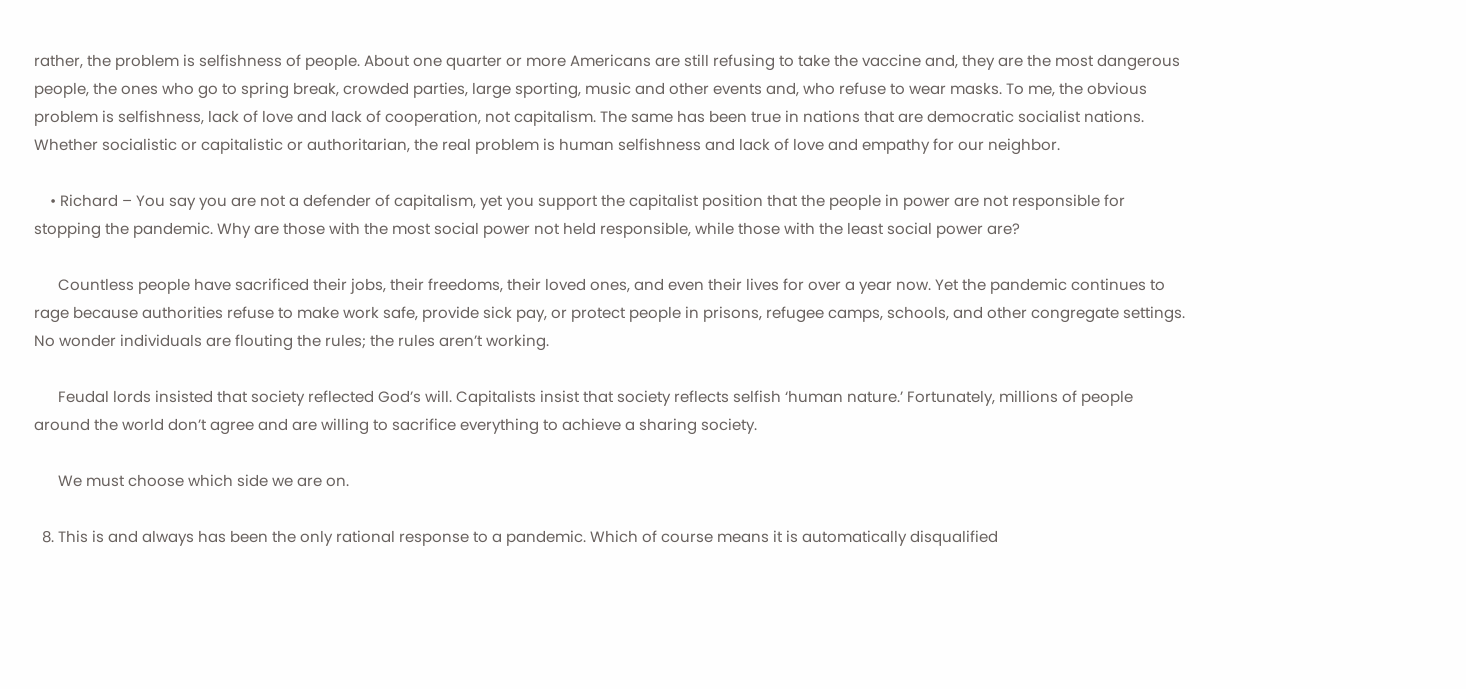rather, the problem is selfishness of people. About one quarter or more Americans are still refusing to take the vaccine and, they are the most dangerous people, the ones who go to spring break, crowded parties, large sporting, music and other events and, who refuse to wear masks. To me, the obvious problem is selfishness, lack of love and lack of cooperation, not capitalism. The same has been true in nations that are democratic socialist nations. Whether socialistic or capitalistic or authoritarian, the real problem is human selfishness and lack of love and empathy for our neighbor.

    • Richard – You say you are not a defender of capitalism, yet you support the capitalist position that the people in power are not responsible for stopping the pandemic. Why are those with the most social power not held responsible, while those with the least social power are?

      Countless people have sacrificed their jobs, their freedoms, their loved ones, and even their lives for over a year now. Yet the pandemic continues to rage because authorities refuse to make work safe, provide sick pay, or protect people in prisons, refugee camps, schools, and other congregate settings. No wonder individuals are flouting the rules; the rules aren’t working.

      Feudal lords insisted that society reflected God’s will. Capitalists insist that society reflects selfish ‘human nature.’ Fortunately, millions of people around the world don’t agree and are willing to sacrifice everything to achieve a sharing society.

      We must choose which side we are on.

  8. This is and always has been the only rational response to a pandemic. Which of course means it is automatically disqualified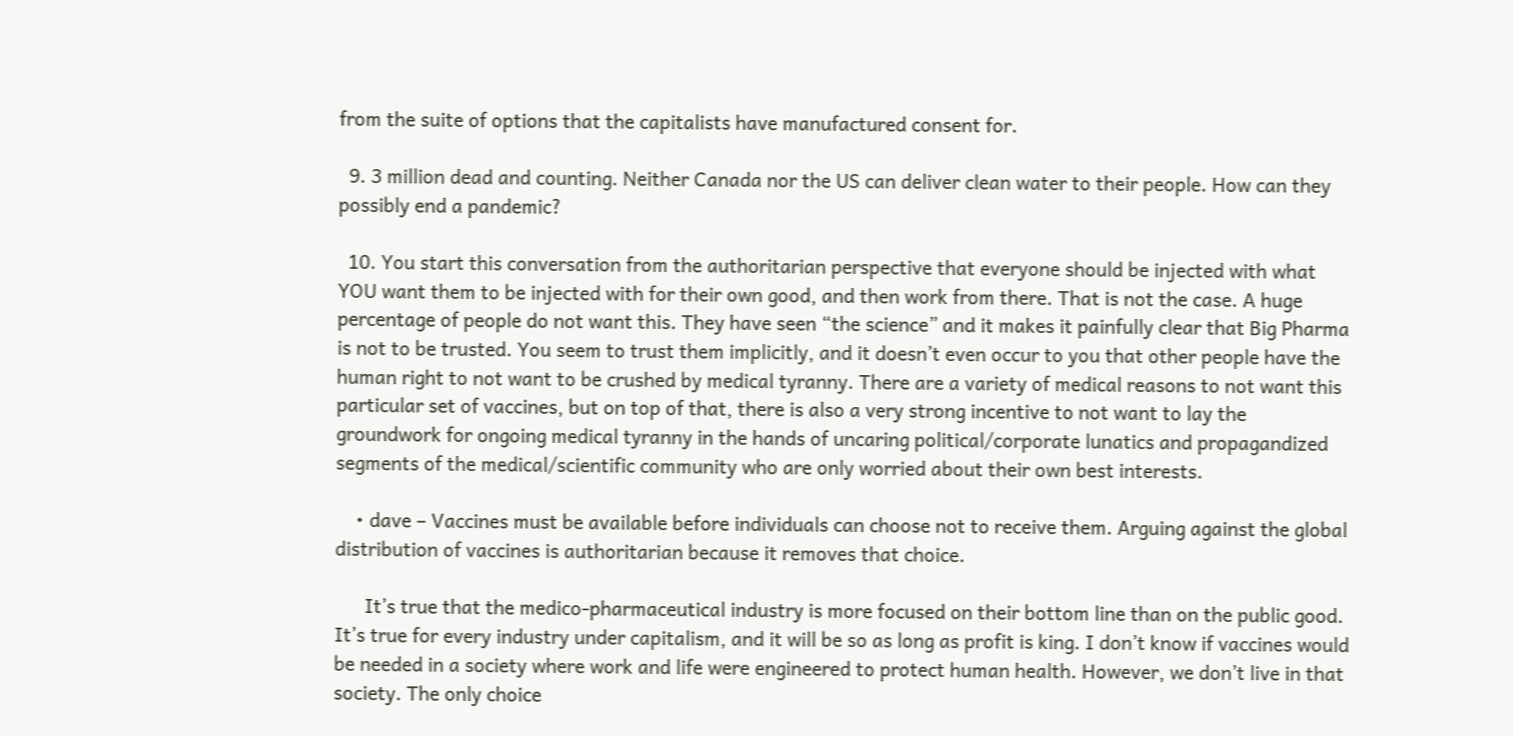from the suite of options that the capitalists have manufactured consent for.

  9. 3 million dead and counting. Neither Canada nor the US can deliver clean water to their people. How can they possibly end a pandemic?

  10. You start this conversation from the authoritarian perspective that everyone should be injected with what YOU want them to be injected with for their own good, and then work from there. That is not the case. A huge percentage of people do not want this. They have seen “the science” and it makes it painfully clear that Big Pharma is not to be trusted. You seem to trust them implicitly, and it doesn’t even occur to you that other people have the human right to not want to be crushed by medical tyranny. There are a variety of medical reasons to not want this particular set of vaccines, but on top of that, there is also a very strong incentive to not want to lay the groundwork for ongoing medical tyranny in the hands of uncaring political/corporate lunatics and propagandized segments of the medical/scientific community who are only worried about their own best interests.

    • dave – Vaccines must be available before individuals can choose not to receive them. Arguing against the global distribution of vaccines is authoritarian because it removes that choice.

      It’s true that the medico-pharmaceutical industry is more focused on their bottom line than on the public good. It’s true for every industry under capitalism, and it will be so as long as profit is king. I don’t know if vaccines would be needed in a society where work and life were engineered to protect human health. However, we don’t live in that society. The only choice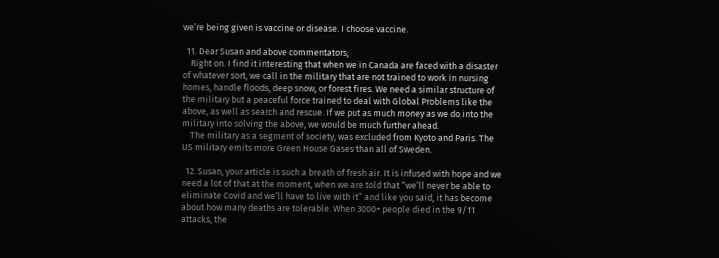we’re being given is vaccine or disease. I choose vaccine.

  11. Dear Susan and above commentators;
    Right on. I find it interesting that when we in Canada are faced with a disaster of whatever sort, we call in the military that are not trained to work in nursing homes, handle floods, deep snow, or forest fires. We need a similar structure of the military but a peaceful force trained to deal with Global Problems like the above, as well as search and rescue. If we put as much money as we do into the military into solving the above, we would be much further ahead.
    The military as a segment of society, was excluded from Kyoto and Paris. The US military emits more Green House Gases than all of Sweden.

  12. Susan, your article is such a breath of fresh air. It is infused with hope and we need a lot of that at the moment, when we are told that “we’ll never be able to eliminate Covid and we’ll have to live with it” and like you said, it has become about how many deaths are tolerable. When 3000+ people died in the 9/11 attacks, the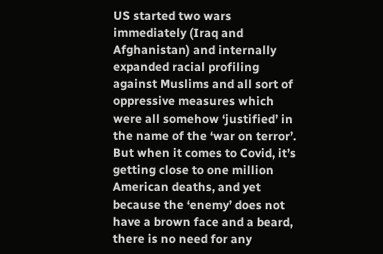US started two wars immediately (Iraq and Afghanistan) and internally expanded racial profiling against Muslims and all sort of oppressive measures which were all somehow ‘justified’ in the name of the ‘war on terror’. But when it comes to Covid, it’s getting close to one million American deaths, and yet because the ‘enemy’ does not have a brown face and a beard, there is no need for any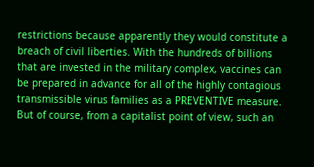restrictions because apparently they would constitute a breach of civil liberties. With the hundreds of billions that are invested in the military complex, vaccines can be prepared in advance for all of the highly contagious transmissible virus families as a PREVENTIVE measure. But of course, from a capitalist point of view, such an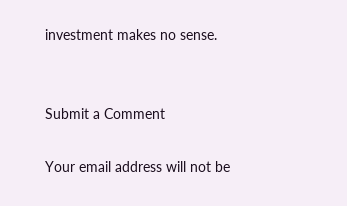investment makes no sense.


Submit a Comment

Your email address will not be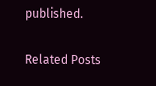published.

Related Posts